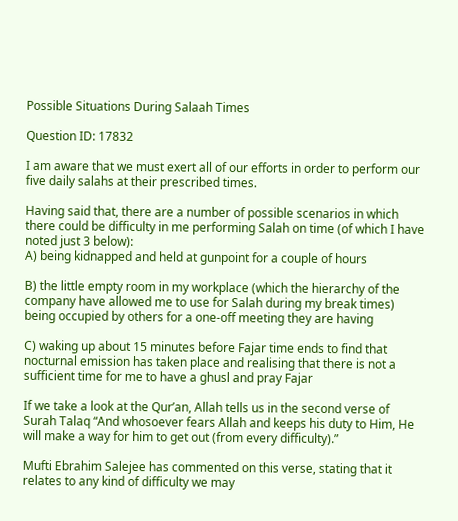Possible Situations During Salaah Times

Question ID: 17832

I am aware that we must exert all of our efforts in order to perform our five daily salahs at their prescribed times.

Having said that, there are a number of possible scenarios in which there could be difficulty in me performing Salah on time (of which I have noted just 3 below):
A) being kidnapped and held at gunpoint for a couple of hours

B) the little empty room in my workplace (which the hierarchy of the company have allowed me to use for Salah during my break times) being occupied by others for a one-off meeting they are having

C) waking up about 15 minutes before Fajar time ends to find that nocturnal emission has taken place and realising that there is not a sufficient time for me to have a ghusl and pray Fajar

If we take a look at the Qur’an, Allah tells us in the second verse of Surah Talaq “And whosoever fears Allah and keeps his duty to Him, He will make a way for him to get out (from every difficulty).”

Mufti Ebrahim Salejee has commented on this verse, stating that it relates to any kind of difficulty we may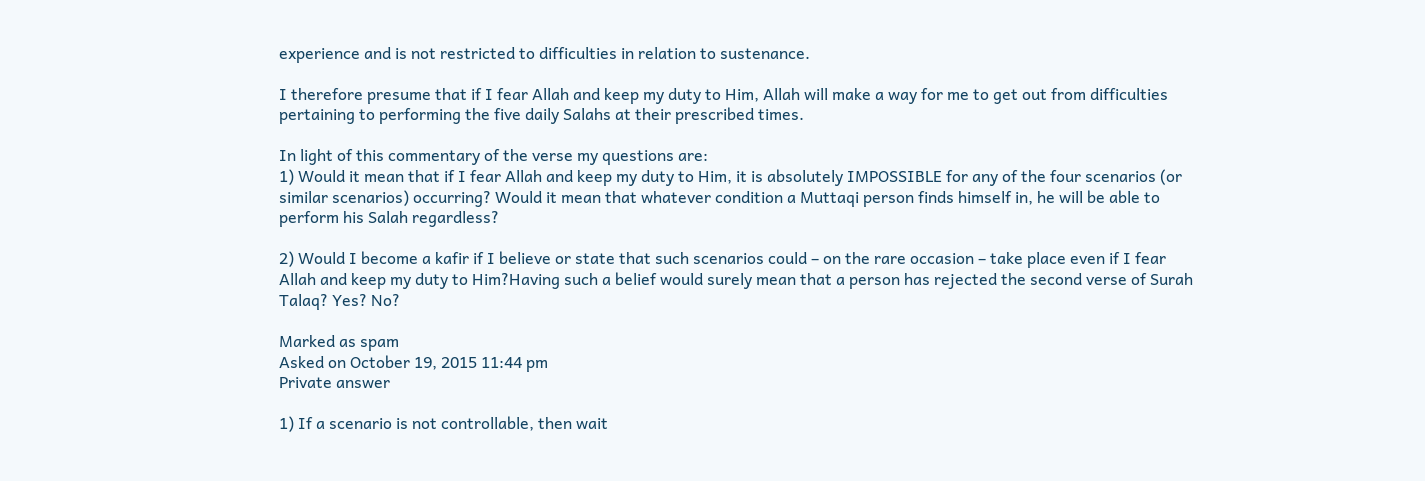experience and is not restricted to difficulties in relation to sustenance.

I therefore presume that if I fear Allah and keep my duty to Him, Allah will make a way for me to get out from difficulties pertaining to performing the five daily Salahs at their prescribed times.

In light of this commentary of the verse my questions are:
1) Would it mean that if I fear Allah and keep my duty to Him, it is absolutely IMPOSSIBLE for any of the four scenarios (or similar scenarios) occurring? Would it mean that whatever condition a Muttaqi person finds himself in, he will be able to perform his Salah regardless?

2) Would I become a kafir if I believe or state that such scenarios could – on the rare occasion – take place even if I fear Allah and keep my duty to Him?Having such a belief would surely mean that a person has rejected the second verse of Surah Talaq? Yes? No?

Marked as spam
Asked on October 19, 2015 11:44 pm
Private answer

1) If a scenario is not controllable, then wait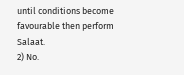until conditions become favourable then perform Salaat.
2) No.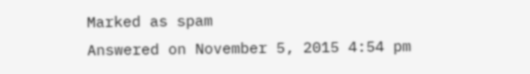Marked as spam
Answered on November 5, 2015 4:54 pm